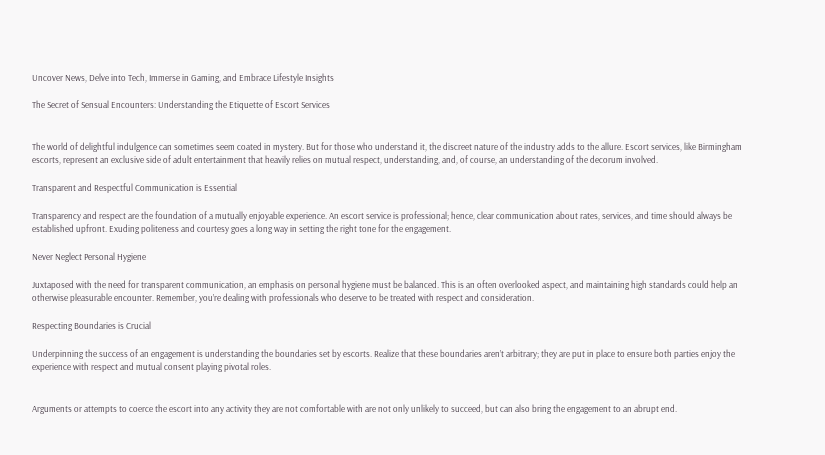Uncover News, Delve into Tech, Immerse in Gaming, and Embrace Lifestyle Insights

The Secret of Sensual Encounters: Understanding the Etiquette of Escort Services


The world of delightful indulgence can sometimes seem coated in mystery. But for those who understand it, the discreet nature of the industry adds to the allure. Escort services, like Birmingham escorts, represent an exclusive side of adult entertainment that heavily relies on mutual respect, understanding, and, of course, an understanding of the decorum involved.

Transparent and Respectful Communication is Essential

Transparency and respect are the foundation of a mutually enjoyable experience. An escort service is professional; hence, clear communication about rates, services, and time should always be established upfront. Exuding politeness and courtesy goes a long way in setting the right tone for the engagement.

Never Neglect Personal Hygiene

Juxtaposed with the need for transparent communication, an emphasis on personal hygiene must be balanced. This is an often overlooked aspect, and maintaining high standards could help an otherwise pleasurable encounter. Remember, you’re dealing with professionals who deserve to be treated with respect and consideration.

Respecting Boundaries is Crucial

Underpinning the success of an engagement is understanding the boundaries set by escorts. Realize that these boundaries aren’t arbitrary; they are put in place to ensure both parties enjoy the experience with respect and mutual consent playing pivotal roles.


Arguments or attempts to coerce the escort into any activity they are not comfortable with are not only unlikely to succeed, but can also bring the engagement to an abrupt end.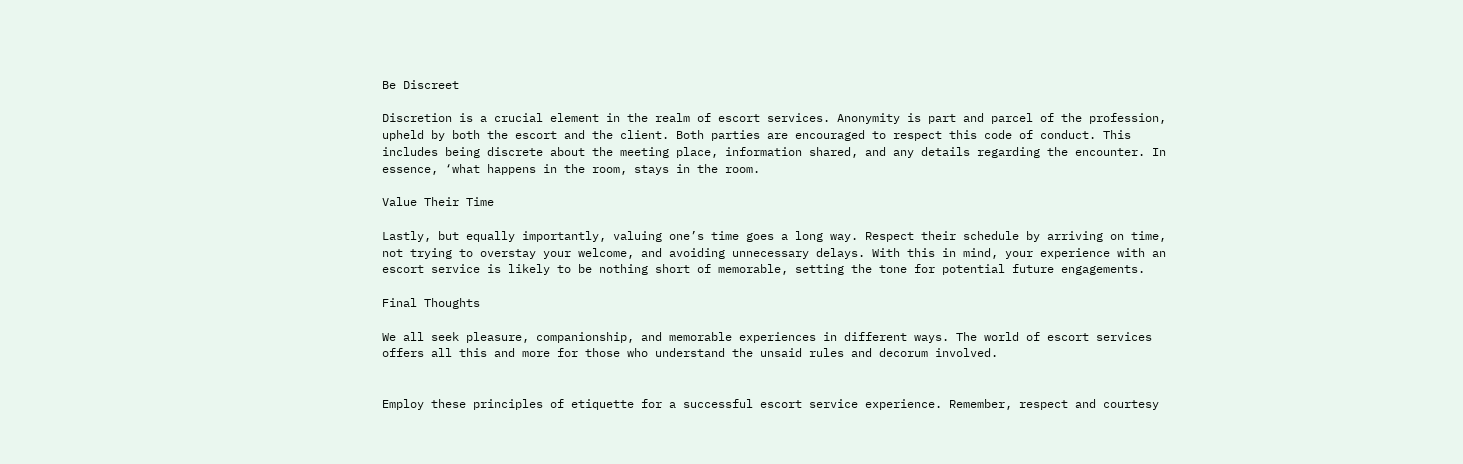Be Discreet

Discretion is a crucial element in the realm of escort services. Anonymity is part and parcel of the profession, upheld by both the escort and the client. Both parties are encouraged to respect this code of conduct. This includes being discrete about the meeting place, information shared, and any details regarding the encounter. In essence, ‘what happens in the room, stays in the room.

Value Their Time

Lastly, but equally importantly, valuing one’s time goes a long way. Respect their schedule by arriving on time, not trying to overstay your welcome, and avoiding unnecessary delays. With this in mind, your experience with an escort service is likely to be nothing short of memorable, setting the tone for potential future engagements.

Final Thoughts

We all seek pleasure, companionship, and memorable experiences in different ways. The world of escort services offers all this and more for those who understand the unsaid rules and decorum involved.


Employ these principles of etiquette for a successful escort service experience. Remember, respect and courtesy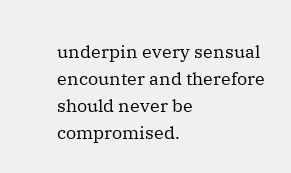underpin every sensual encounter and therefore should never be compromised.